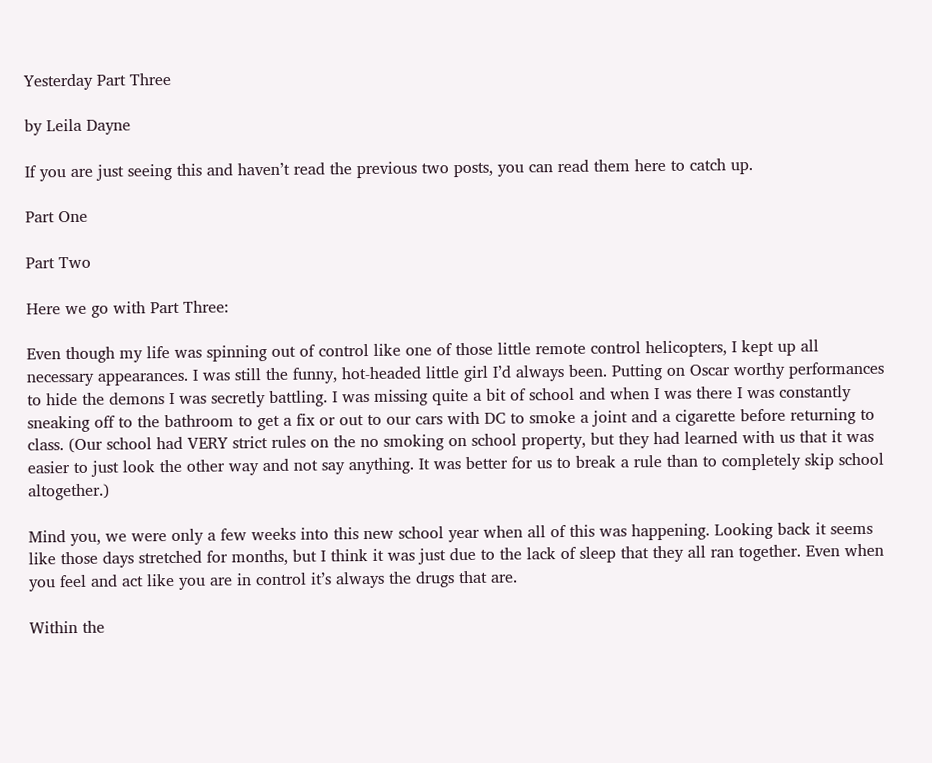Yesterday Part Three

by Leila Dayne

If you are just seeing this and haven’t read the previous two posts, you can read them here to catch up.

Part One

Part Two

Here we go with Part Three:

Even though my life was spinning out of control like one of those little remote control helicopters, I kept up all necessary appearances. I was still the funny, hot-headed little girl I’d always been. Putting on Oscar worthy performances to hide the demons I was secretly battling. I was missing quite a bit of school and when I was there I was constantly sneaking off to the bathroom to get a fix or out to our cars with DC to smoke a joint and a cigarette before returning to class. (Our school had VERY strict rules on the no smoking on school property, but they had learned with us that it was easier to just look the other way and not say anything. It was better for us to break a rule than to completely skip school altogether.)

Mind you, we were only a few weeks into this new school year when all of this was happening. Looking back it seems like those days stretched for months, but I think it was just due to the lack of sleep that they all ran together. Even when you feel and act like you are in control it’s always the drugs that are.

Within the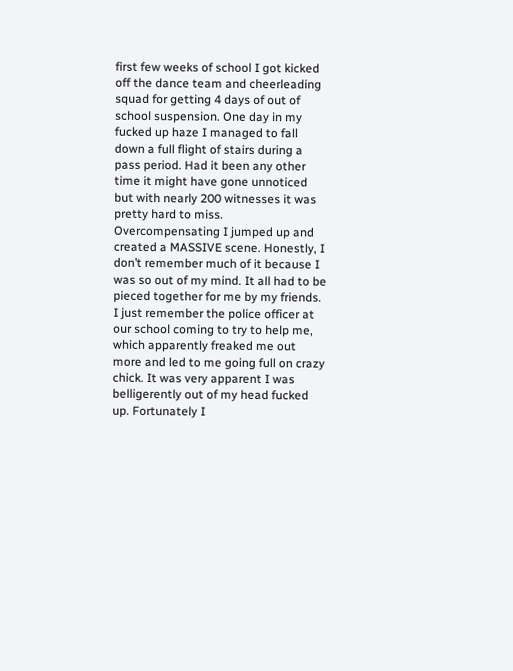first few weeks of school I got kicked off the dance team and cheerleading squad for getting 4 days of out of school suspension. One day in my fucked up haze I managed to fall down a full flight of stairs during a pass period. Had it been any other time it might have gone unnoticed but with nearly 200 witnesses it was pretty hard to miss. Overcompensating I jumped up and created a MASSIVE scene. Honestly, I don’t remember much of it because I was so out of my mind. It all had to be pieced together for me by my friends. I just remember the police officer at our school coming to try to help me, which apparently freaked me out more and led to me going full on crazy chick. It was very apparent I was belligerently out of my head fucked up. Fortunately I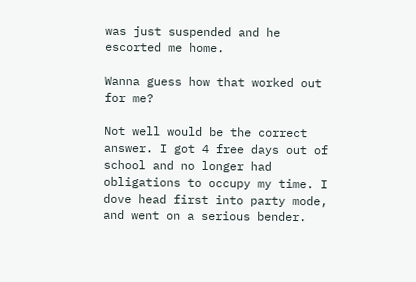was just suspended and he escorted me home.

Wanna guess how that worked out for me?

Not well would be the correct answer. I got 4 free days out of school and no longer had obligations to occupy my time. I dove head first into party mode, and went on a serious bender.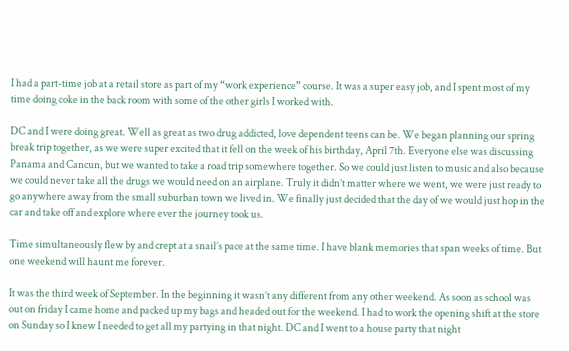I had a part-time job at a retail store as part of my “work experience” course. It was a super easy job, and I spent most of my time doing coke in the back room with some of the other girls I worked with.

DC and I were doing great. Well as great as two drug addicted, love dependent teens can be. We began planning our spring break trip together, as we were super excited that it fell on the week of his birthday, April 7th. Everyone else was discussing Panama and Cancun, but we wanted to take a road trip somewhere together. So we could just listen to music and also because we could never take all the drugs we would need on an airplane. Truly it didn’t matter where we went, we were just ready to go anywhere away from the small suburban town we lived in. We finally just decided that the day of we would just hop in the car and take off and explore where ever the journey took us.

Time simultaneously flew by and crept at a snail’s pace at the same time. I have blank memories that span weeks of time. But one weekend will haunt me forever.

It was the third week of September. In the beginning it wasn’t any different from any other weekend. As soon as school was out on friday I came home and packed up my bags and headed out for the weekend. I had to work the opening shift at the store on Sunday so I knew I needed to get all my partying in that night. DC and I went to a house party that night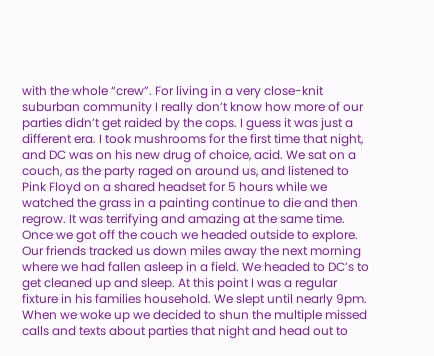with the whole “crew”. For living in a very close-knit suburban community I really don’t know how more of our parties didn’t get raided by the cops. I guess it was just a different era. I took mushrooms for the first time that night, and DC was on his new drug of choice, acid. We sat on a couch, as the party raged on around us, and listened to Pink Floyd on a shared headset for 5 hours while we watched the grass in a painting continue to die and then regrow. It was terrifying and amazing at the same time. Once we got off the couch we headed outside to explore. Our friends tracked us down miles away the next morning where we had fallen asleep in a field. We headed to DC’s to get cleaned up and sleep. At this point I was a regular fixture in his families household. We slept until nearly 9pm. When we woke up we decided to shun the multiple missed calls and texts about parties that night and head out to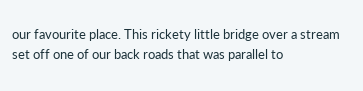our favourite place. This rickety little bridge over a stream set off one of our back roads that was parallel to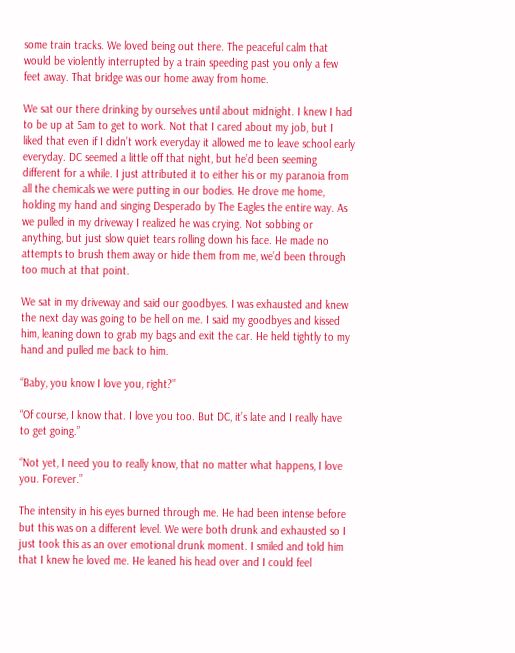some train tracks. We loved being out there. The peaceful calm that would be violently interrupted by a train speeding past you only a few feet away. That bridge was our home away from home.

We sat our there drinking by ourselves until about midnight. I knew I had to be up at 5am to get to work. Not that I cared about my job, but I liked that even if I didn’t work everyday it allowed me to leave school early everyday. DC seemed a little off that night, but he’d been seeming different for a while. I just attributed it to either his or my paranoia from all the chemicals we were putting in our bodies. He drove me home, holding my hand and singing Desperado by The Eagles the entire way. As we pulled in my driveway I realized he was crying. Not sobbing or anything, but just slow quiet tears rolling down his face. He made no attempts to brush them away or hide them from me, we’d been through too much at that point.

We sat in my driveway and said our goodbyes. I was exhausted and knew the next day was going to be hell on me. I said my goodbyes and kissed him, leaning down to grab my bags and exit the car. He held tightly to my hand and pulled me back to him.

“Baby, you know I love you, right?”

“Of course, I know that. I love you too. But DC, it’s late and I really have to get going.”

“Not yet, I need you to really know, that no matter what happens, I love you. Forever.”

The intensity in his eyes burned through me. He had been intense before but this was on a different level. We were both drunk and exhausted so I just took this as an over emotional drunk moment. I smiled and told him that I knew he loved me. He leaned his head over and I could feel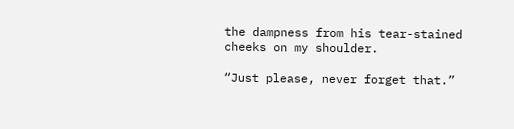the dampness from his tear-stained cheeks on my shoulder.

“Just please, never forget that.”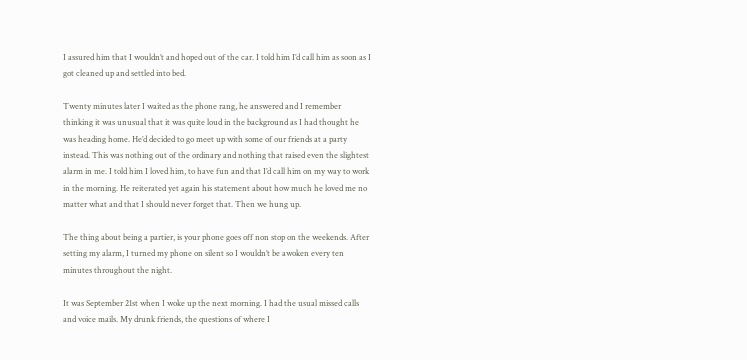I assured him that I wouldn’t and hoped out of the car. I told him I’d call him as soon as I got cleaned up and settled into bed.

Twenty minutes later I waited as the phone rang, he answered and I remember thinking it was unusual that it was quite loud in the background as I had thought he was heading home. He’d decided to go meet up with some of our friends at a party instead. This was nothing out of the ordinary and nothing that raised even the slightest alarm in me. I told him I loved him, to have fun and that I’d call him on my way to work in the morning. He reiterated yet again his statement about how much he loved me no matter what and that I should never forget that. Then we hung up.

The thing about being a partier, is your phone goes off non stop on the weekends. After setting my alarm, I turned my phone on silent so I wouldn’t be awoken every ten minutes throughout the night.

It was September 21st when I woke up the next morning. I had the usual missed calls and voice mails. My drunk friends, the questions of where I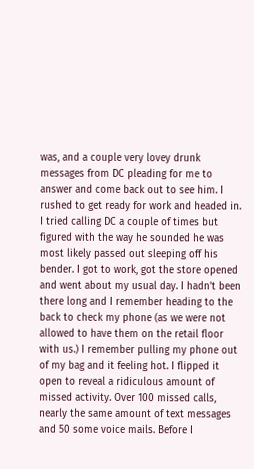was, and a couple very lovey drunk messages from DC pleading for me to answer and come back out to see him. I rushed to get ready for work and headed in. I tried calling DC a couple of times but figured with the way he sounded he was most likely passed out sleeping off his bender. I got to work, got the store opened and went about my usual day. I hadn’t been there long and I remember heading to the back to check my phone (as we were not allowed to have them on the retail floor with us.) I remember pulling my phone out of my bag and it feeling hot. I flipped it open to reveal a ridiculous amount of missed activity. Over 100 missed calls, nearly the same amount of text messages and 50 some voice mails. Before I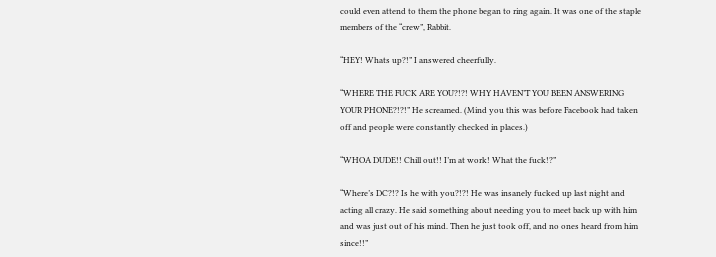could even attend to them the phone began to ring again. It was one of the staple members of the “crew”, Rabbit.

“HEY! Whats up?!” I answered cheerfully.

“WHERE THE FUCK ARE YOU?!?! WHY HAVEN’T YOU BEEN ANSWERING YOUR PHONE?!?!” He screamed. (Mind you this was before Facebook had taken off and people were constantly checked in places.)

“WHOA DUDE!! Chill out!! I’m at work! What the fuck!?”

“Where’s DC?!? Is he with you?!?! He was insanely fucked up last night and acting all crazy. He said something about needing you to meet back up with him and was just out of his mind. Then he just took off, and no ones heard from him since!!”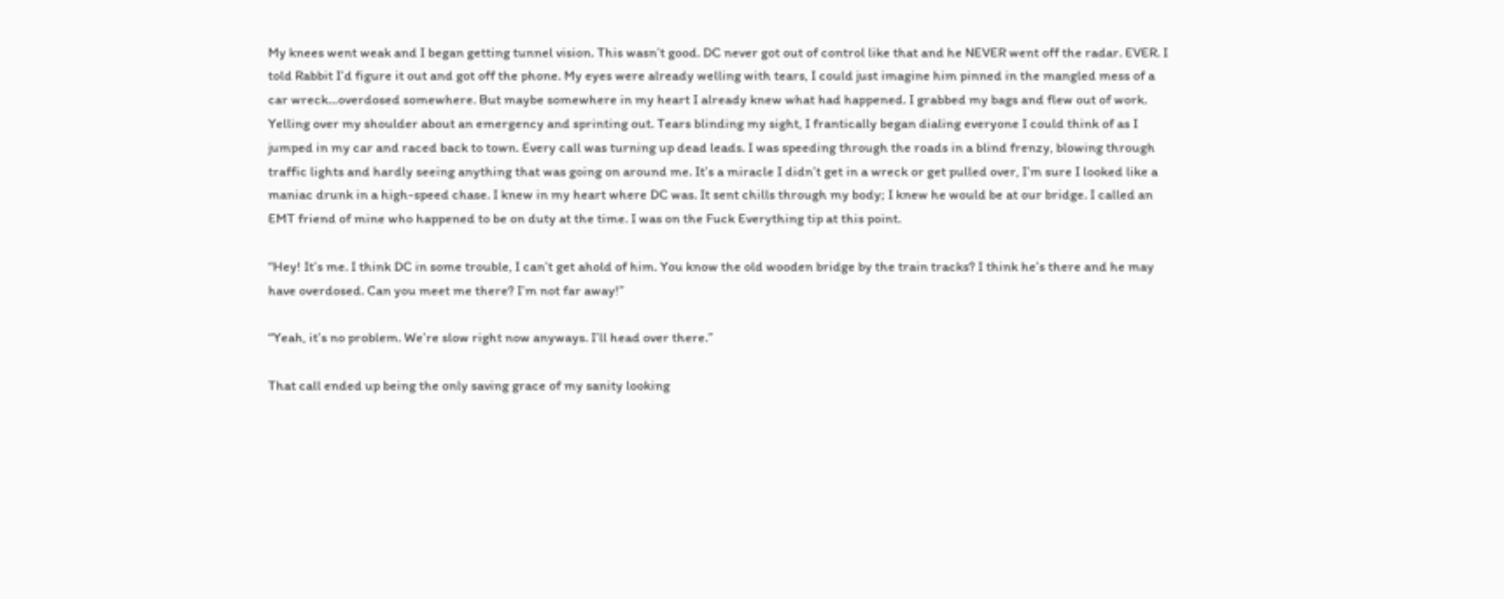My knees went weak and I began getting tunnel vision. This wasn’t good. DC never got out of control like that and he NEVER went off the radar. EVER. I told Rabbit I’d figure it out and got off the phone. My eyes were already welling with tears, I could just imagine him pinned in the mangled mess of a car wreck…overdosed somewhere. But maybe somewhere in my heart I already knew what had happened. I grabbed my bags and flew out of work. Yelling over my shoulder about an emergency and sprinting out. Tears blinding my sight, I frantically began dialing everyone I could think of as I jumped in my car and raced back to town. Every call was turning up dead leads. I was speeding through the roads in a blind frenzy, blowing through traffic lights and hardly seeing anything that was going on around me. It’s a miracle I didn’t get in a wreck or get pulled over, I’m sure I looked like a maniac drunk in a high-speed chase. I knew in my heart where DC was. It sent chills through my body; I knew he would be at our bridge. I called an EMT friend of mine who happened to be on duty at the time. I was on the Fuck Everything tip at this point.

“Hey! It’s me. I think DC in some trouble, I can’t get ahold of him. You know the old wooden bridge by the train tracks? I think he’s there and he may have overdosed. Can you meet me there? I’m not far away!”

“Yeah, it’s no problem. We’re slow right now anyways. I’ll head over there.”

That call ended up being the only saving grace of my sanity looking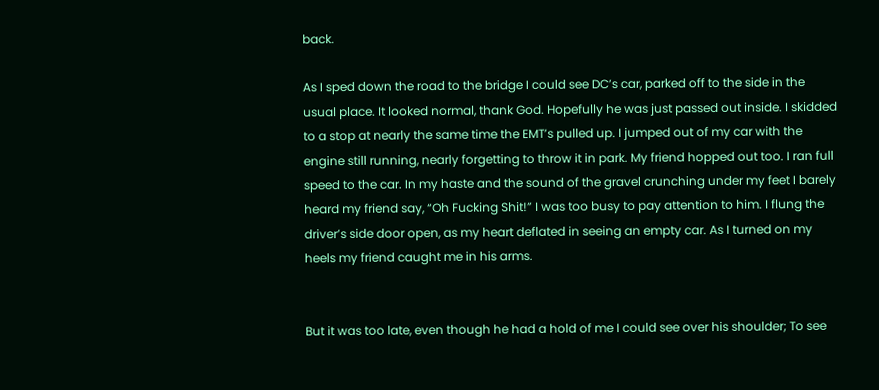back.

As I sped down the road to the bridge I could see DC’s car, parked off to the side in the usual place. It looked normal, thank God. Hopefully he was just passed out inside. I skidded to a stop at nearly the same time the EMT’s pulled up. I jumped out of my car with the engine still running, nearly forgetting to throw it in park. My friend hopped out too. I ran full speed to the car. In my haste and the sound of the gravel crunching under my feet I barely heard my friend say, “Oh Fucking Shit!” I was too busy to pay attention to him. I flung the driver’s side door open, as my heart deflated in seeing an empty car. As I turned on my heels my friend caught me in his arms.


But it was too late, even though he had a hold of me I could see over his shoulder; To see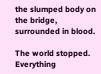the slumped body on the bridge, surrounded in blood.

The world stopped. Everything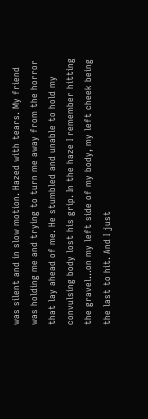was silent and in slow motion. Hazed with tears. My friend was holding me and trying to turn me away from the horror that lay ahead of me. He stumbled and unable to hold my convulsing body lost his grip. In the haze I remember hitting the gravel…on my left side of my body, my left cheek being the last to hit. And I just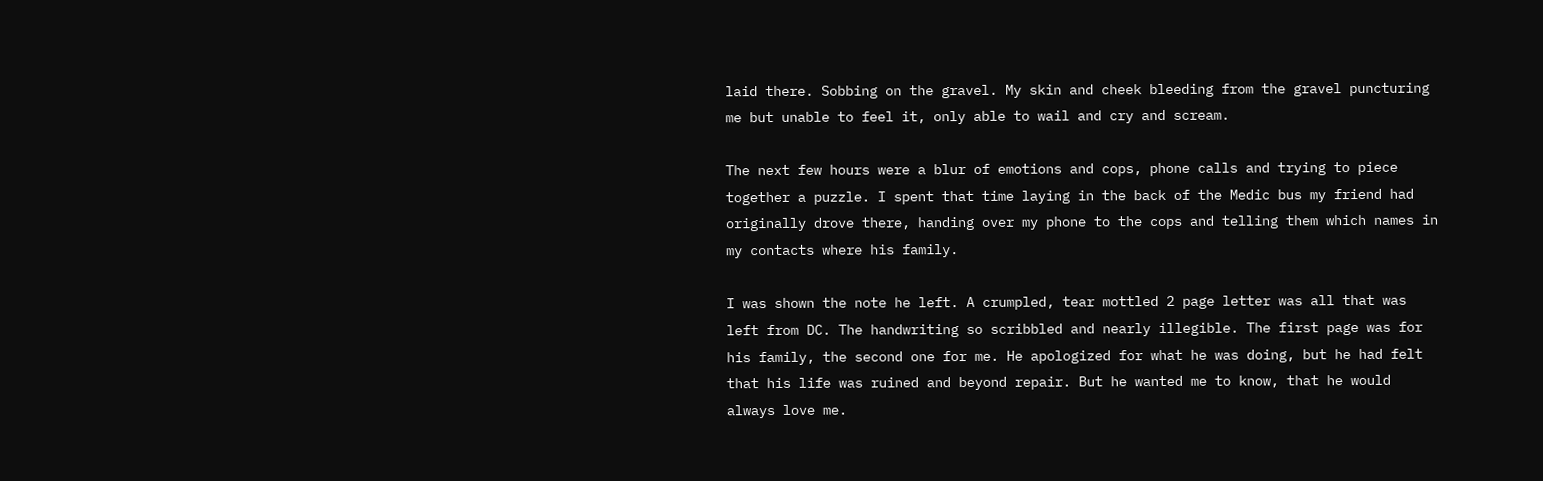laid there. Sobbing on the gravel. My skin and cheek bleeding from the gravel puncturing me but unable to feel it, only able to wail and cry and scream.

The next few hours were a blur of emotions and cops, phone calls and trying to piece together a puzzle. I spent that time laying in the back of the Medic bus my friend had originally drove there, handing over my phone to the cops and telling them which names in my contacts where his family.

I was shown the note he left. A crumpled, tear mottled 2 page letter was all that was left from DC. The handwriting so scribbled and nearly illegible. The first page was for his family, the second one for me. He apologized for what he was doing, but he had felt that his life was ruined and beyond repair. But he wanted me to know, that he would always love me.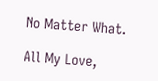No Matter What.

All My Love,